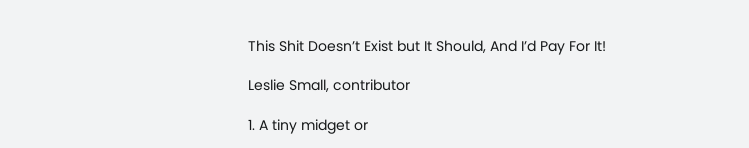This Shit Doesn’t Exist but It Should, And I’d Pay For It!

Leslie Small, contributor

1. A tiny midget or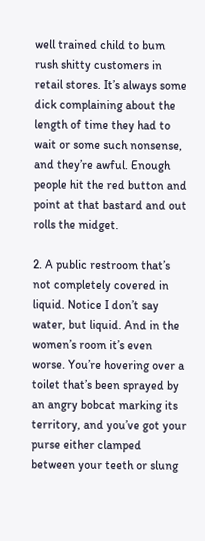well trained child to bum rush shitty customers in retail stores. It’s always some dick complaining about the length of time they had to wait or some such nonsense, and they’re awful. Enough people hit the red button and point at that bastard and out rolls the midget.

2. A public restroom that’s not completely covered in liquid. Notice I don’t say water, but liquid. And in the women’s room it’s even worse. You’re hovering over a toilet that’s been sprayed by an angry bobcat marking its territory, and you’ve got your purse either clamped between your teeth or slung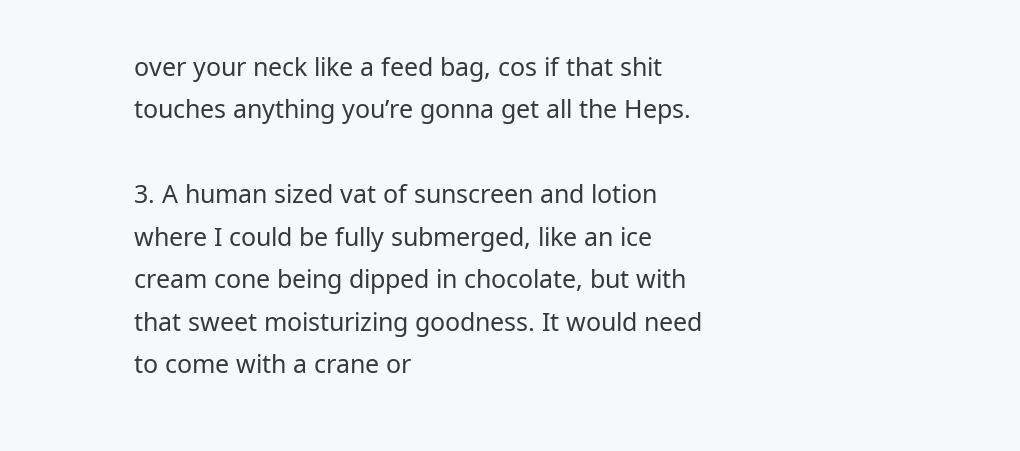over your neck like a feed bag, cos if that shit touches anything you’re gonna get all the Heps.

3. A human sized vat of sunscreen and lotion where I could be fully submerged, like an ice cream cone being dipped in chocolate, but with that sweet moisturizing goodness. It would need to come with a crane or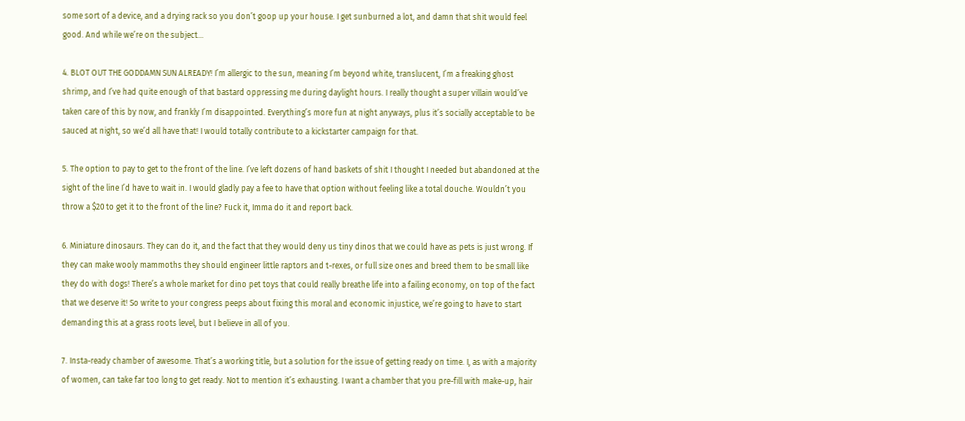some sort of a device, and a drying rack so you don’t goop up your house. I get sunburned a lot, and damn that shit would feel good. And while we’re on the subject…

4. BLOT OUT THE GODDAMN SUN ALREADY! I’m allergic to the sun, meaning I’m beyond white, translucent, I’m a freaking ghost shrimp, and I’ve had quite enough of that bastard oppressing me during daylight hours. I really thought a super villain would’ve taken care of this by now, and frankly I’m disappointed. Everything’s more fun at night anyways, plus it’s socially acceptable to be sauced at night, so we’d all have that! I would totally contribute to a kickstarter campaign for that.

5. The option to pay to get to the front of the line. I’ve left dozens of hand baskets of shit I thought I needed but abandoned at the sight of the line I’d have to wait in. I would gladly pay a fee to have that option without feeling like a total douche. Wouldn’t you throw a $20 to get it to the front of the line? Fuck it, Imma do it and report back.

6. Miniature dinosaurs. They can do it, and the fact that they would deny us tiny dinos that we could have as pets is just wrong. If they can make wooly mammoths they should engineer little raptors and t-rexes, or full size ones and breed them to be small like they do with dogs! There’s a whole market for dino pet toys that could really breathe life into a failing economy, on top of the fact that we deserve it! So write to your congress peeps about fixing this moral and economic injustice, we’re going to have to start demanding this at a grass roots level, but I believe in all of you.

7. Insta-ready chamber of awesome. That’s a working title, but a solution for the issue of getting ready on time. I, as with a majority of women, can take far too long to get ready. Not to mention it’s exhausting. I want a chamber that you pre-fill with make-up, hair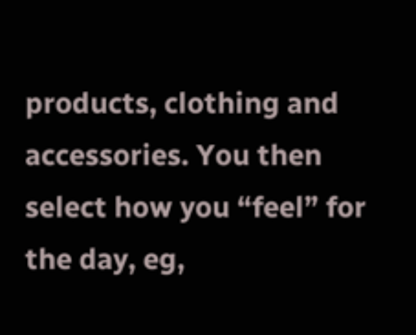products, clothing and accessories. You then select how you “feel” for the day, eg,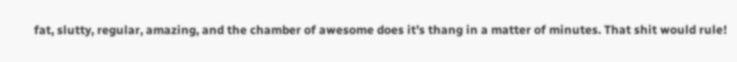fat, slutty, regular, amazing, and the chamber of awesome does it’s thang in a matter of minutes. That shit would rule!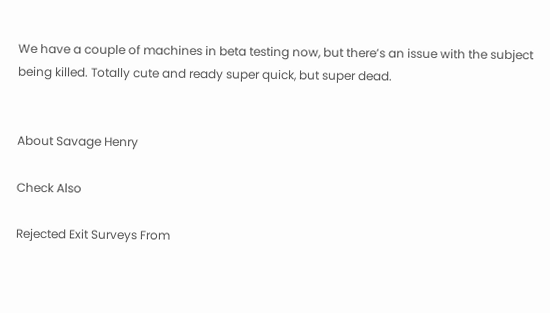We have a couple of machines in beta testing now, but there’s an issue with the subject being killed. Totally cute and ready super quick, but super dead.


About Savage Henry

Check Also

Rejected Exit Surveys From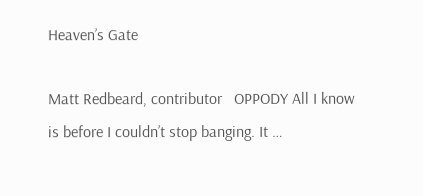Heaven’s Gate

Matt Redbeard, contributor   OPPODY All I know is before I couldn’t stop banging. It …